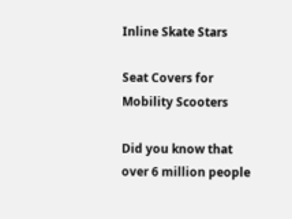Inline Skate Stars

Seat Covers for Mobility Scooters

Did you know that over 6 million people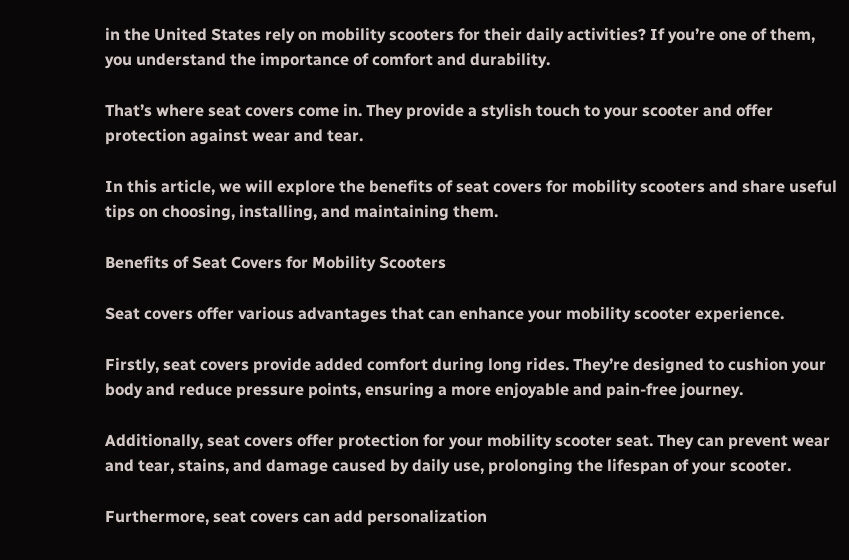in the United States rely on mobility scooters for their daily activities? If you’re one of them, you understand the importance of comfort and durability.

That’s where seat covers come in. They provide a stylish touch to your scooter and offer protection against wear and tear.

In this article, we will explore the benefits of seat covers for mobility scooters and share useful tips on choosing, installing, and maintaining them.

Benefits of Seat Covers for Mobility Scooters

Seat covers offer various advantages that can enhance your mobility scooter experience.

Firstly, seat covers provide added comfort during long rides. They’re designed to cushion your body and reduce pressure points, ensuring a more enjoyable and pain-free journey.

Additionally, seat covers offer protection for your mobility scooter seat. They can prevent wear and tear, stains, and damage caused by daily use, prolonging the lifespan of your scooter.

Furthermore, seat covers can add personalization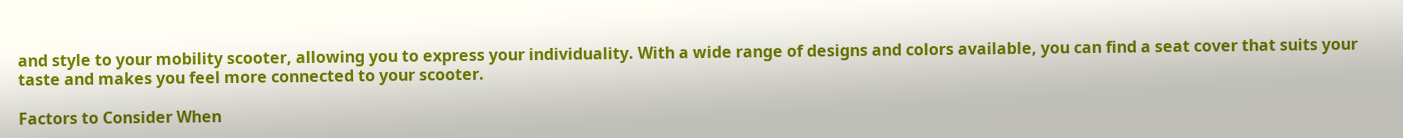and style to your mobility scooter, allowing you to express your individuality. With a wide range of designs and colors available, you can find a seat cover that suits your taste and makes you feel more connected to your scooter.

Factors to Consider When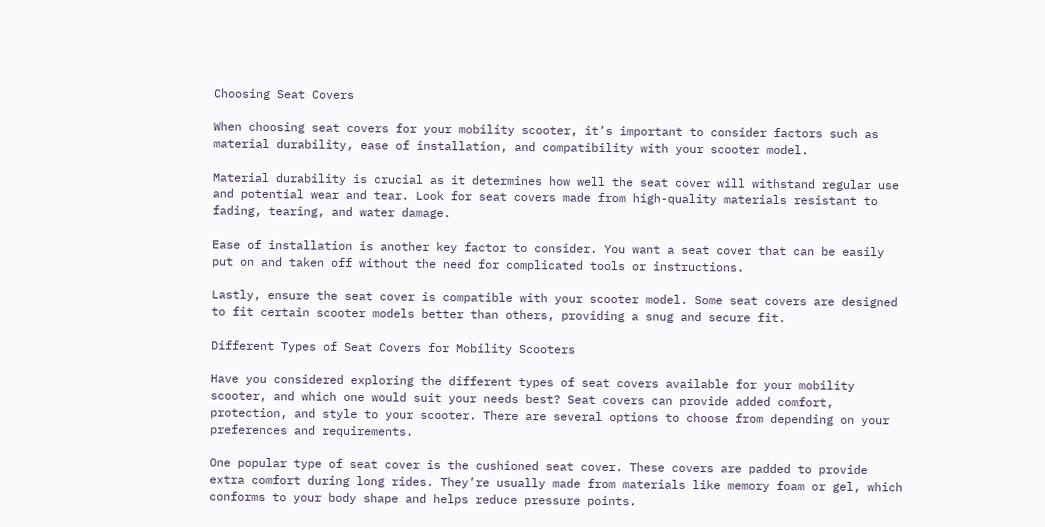Choosing Seat Covers

When choosing seat covers for your mobility scooter, it’s important to consider factors such as material durability, ease of installation, and compatibility with your scooter model.

Material durability is crucial as it determines how well the seat cover will withstand regular use and potential wear and tear. Look for seat covers made from high-quality materials resistant to fading, tearing, and water damage.

Ease of installation is another key factor to consider. You want a seat cover that can be easily put on and taken off without the need for complicated tools or instructions.

Lastly, ensure the seat cover is compatible with your scooter model. Some seat covers are designed to fit certain scooter models better than others, providing a snug and secure fit.

Different Types of Seat Covers for Mobility Scooters

Have you considered exploring the different types of seat covers available for your mobility scooter, and which one would suit your needs best? Seat covers can provide added comfort, protection, and style to your scooter. There are several options to choose from depending on your preferences and requirements.

One popular type of seat cover is the cushioned seat cover. These covers are padded to provide extra comfort during long rides. They’re usually made from materials like memory foam or gel, which conforms to your body shape and helps reduce pressure points.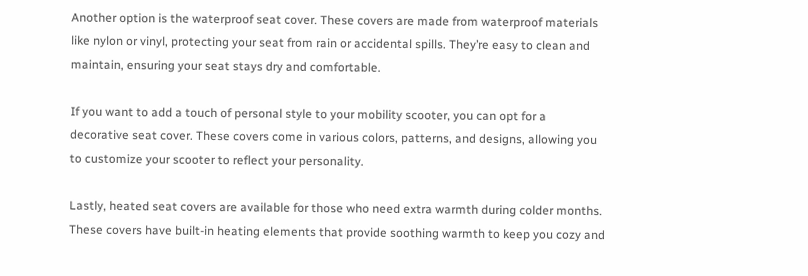Another option is the waterproof seat cover. These covers are made from waterproof materials like nylon or vinyl, protecting your seat from rain or accidental spills. They’re easy to clean and maintain, ensuring your seat stays dry and comfortable.

If you want to add a touch of personal style to your mobility scooter, you can opt for a decorative seat cover. These covers come in various colors, patterns, and designs, allowing you to customize your scooter to reflect your personality.

Lastly, heated seat covers are available for those who need extra warmth during colder months. These covers have built-in heating elements that provide soothing warmth to keep you cozy and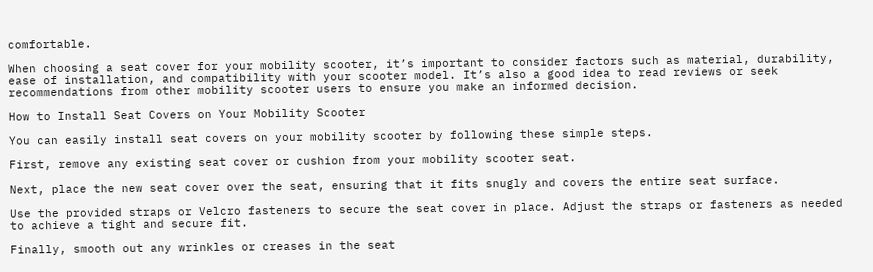comfortable.

When choosing a seat cover for your mobility scooter, it’s important to consider factors such as material, durability, ease of installation, and compatibility with your scooter model. It’s also a good idea to read reviews or seek recommendations from other mobility scooter users to ensure you make an informed decision.

How to Install Seat Covers on Your Mobility Scooter

You can easily install seat covers on your mobility scooter by following these simple steps.

First, remove any existing seat cover or cushion from your mobility scooter seat.

Next, place the new seat cover over the seat, ensuring that it fits snugly and covers the entire seat surface.

Use the provided straps or Velcro fasteners to secure the seat cover in place. Adjust the straps or fasteners as needed to achieve a tight and secure fit.

Finally, smooth out any wrinkles or creases in the seat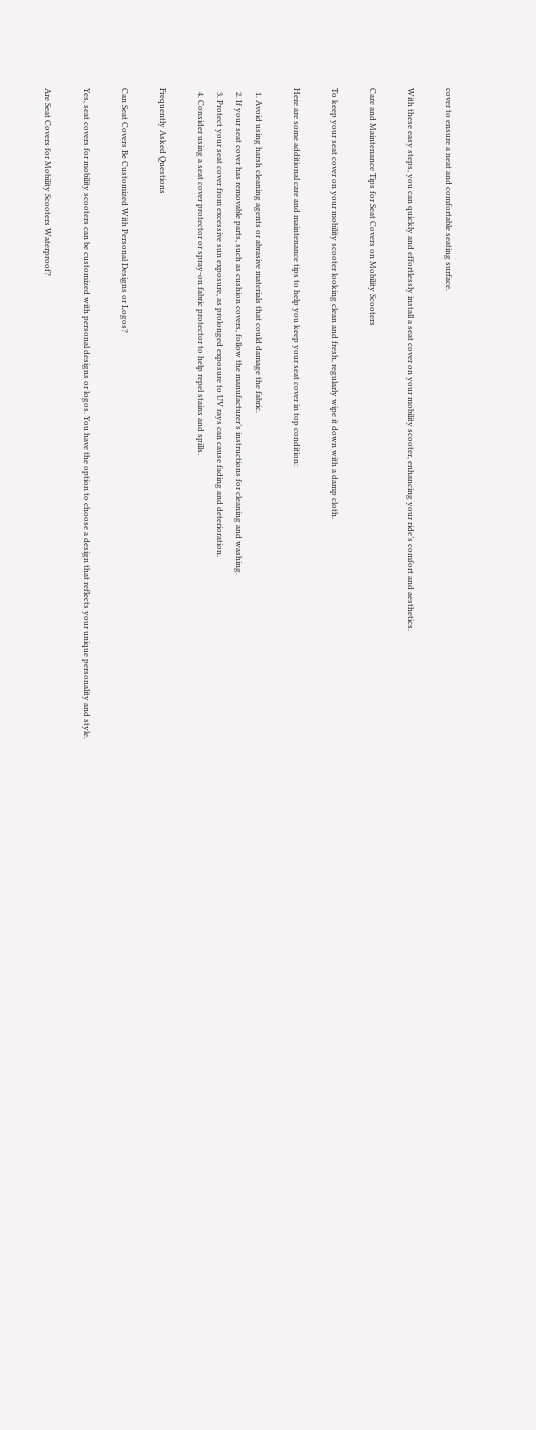cover to ensure a neat and comfortable seating surface.

With these easy steps, you can quickly and effortlessly install a seat cover on your mobility scooter, enhancing your ride’s comfort and aesthetics.

Care and Maintenance Tips for Seat Covers on Mobility Scooters

To keep your seat cover on your mobility scooter looking clean and fresh, regularly wipe it down with a damp cloth.

Here are some additional care and maintenance tips to help you keep your seat cover in top condition:

  1. Avoid using harsh cleaning agents or abrasive materials that could damage the fabric.
  2. If your seat cover has removable parts, such as cushion covers, follow the manufacturer’s instructions for cleaning and washing.
  3. Protect your seat cover from excessive sun exposure, as prolonged exposure to UV rays can cause fading and deterioration.
  4. Consider using a seat cover protector or spray-on fabric protector to help repel stains and spills.

Frequently Asked Questions

Can Seat Covers Be Customized With Personal Designs or Logos?

Yes, seat covers for mobility scooters can be customized with personal designs or logos. You have the option to choose a design that reflects your unique personality and style.

Are Seat Covers for Mobility Scooters Waterproof?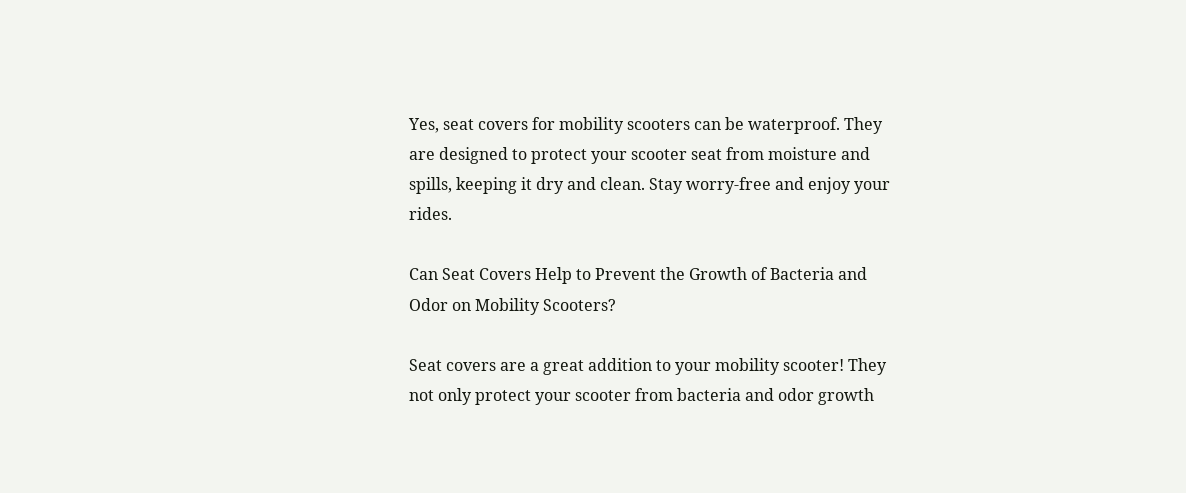Yes, seat covers for mobility scooters can be waterproof. They are designed to protect your scooter seat from moisture and spills, keeping it dry and clean. Stay worry-free and enjoy your rides.

Can Seat Covers Help to Prevent the Growth of Bacteria and Odor on Mobility Scooters?

Seat covers are a great addition to your mobility scooter! They not only protect your scooter from bacteria and odor growth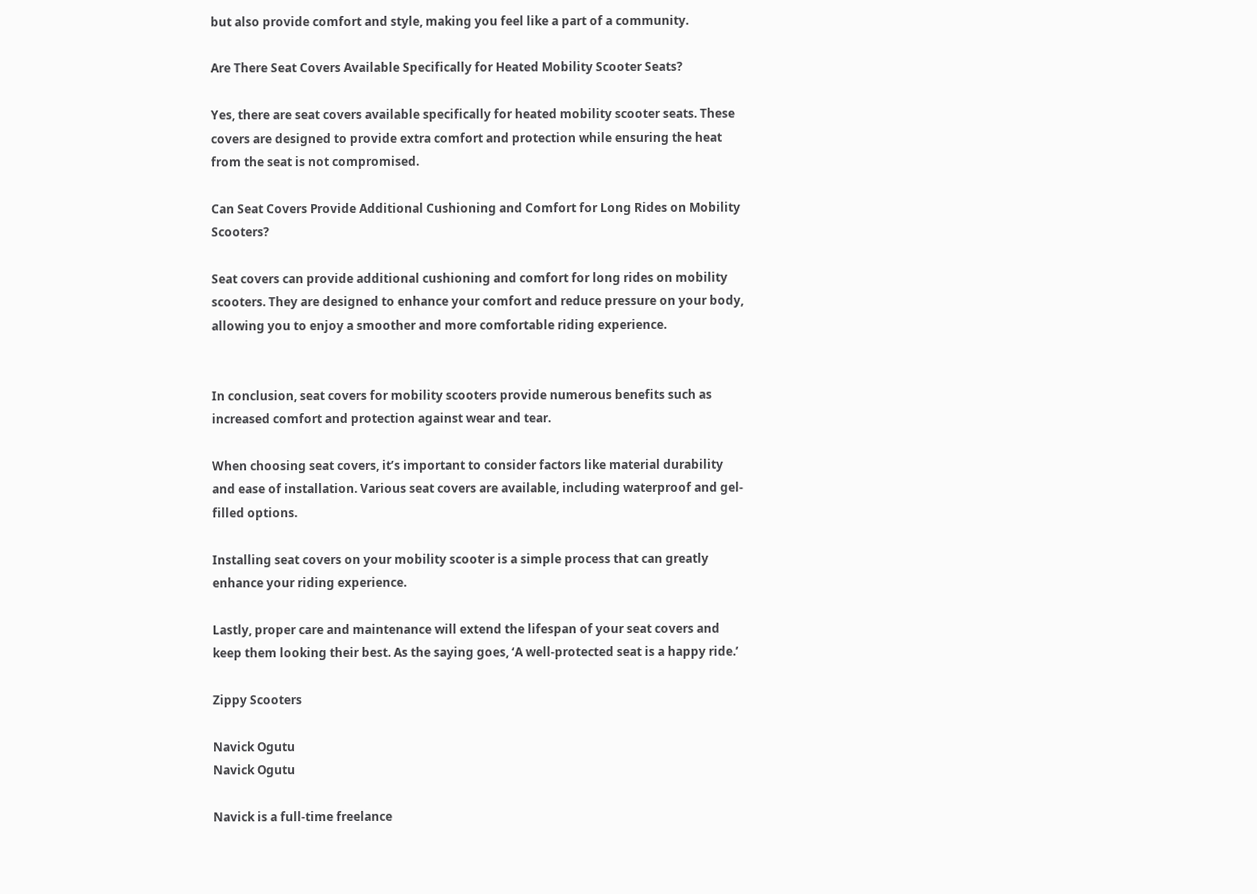but also provide comfort and style, making you feel like a part of a community.

Are There Seat Covers Available Specifically for Heated Mobility Scooter Seats?

Yes, there are seat covers available specifically for heated mobility scooter seats. These covers are designed to provide extra comfort and protection while ensuring the heat from the seat is not compromised.

Can Seat Covers Provide Additional Cushioning and Comfort for Long Rides on Mobility Scooters?

Seat covers can provide additional cushioning and comfort for long rides on mobility scooters. They are designed to enhance your comfort and reduce pressure on your body, allowing you to enjoy a smoother and more comfortable riding experience.


In conclusion, seat covers for mobility scooters provide numerous benefits such as increased comfort and protection against wear and tear.

When choosing seat covers, it’s important to consider factors like material durability and ease of installation. Various seat covers are available, including waterproof and gel-filled options.

Installing seat covers on your mobility scooter is a simple process that can greatly enhance your riding experience.

Lastly, proper care and maintenance will extend the lifespan of your seat covers and keep them looking their best. As the saying goes, ‘A well-protected seat is a happy ride.’

Zippy Scooters

Navick Ogutu
Navick Ogutu

Navick is a full-time freelance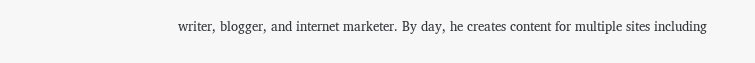writer, blogger, and internet marketer. By day, he creates content for multiple sites including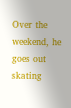Over the weekend, he goes out skating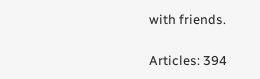with friends.

Articles: 394